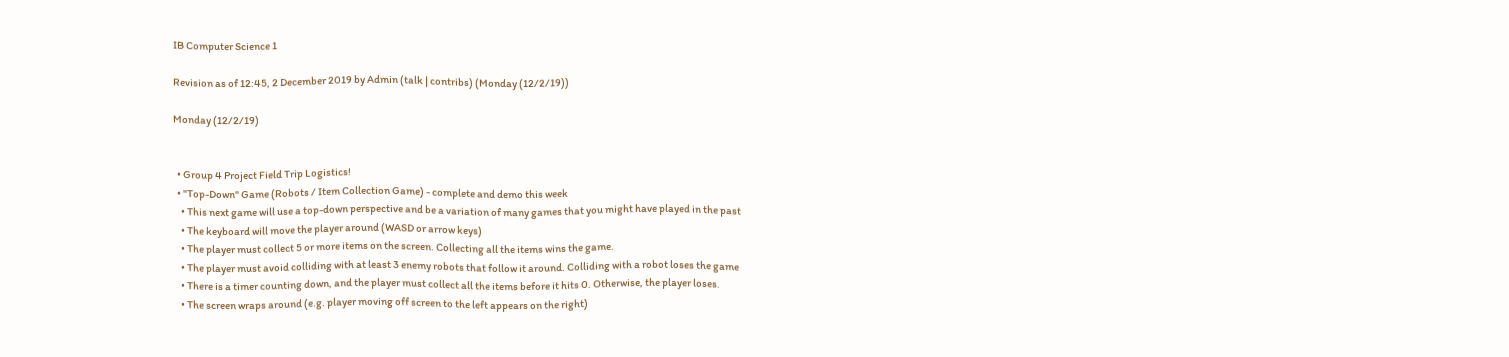IB Computer Science 1

Revision as of 12:45, 2 December 2019 by Admin (talk | contribs) (Monday (12/2/19))

Monday (12/2/19)


  • Group 4 Project Field Trip Logistics!
  • "Top-Down" Game (Robots / Item Collection Game) - complete and demo this week
    • This next game will use a top-down perspective and be a variation of many games that you might have played in the past
    • The keyboard will move the player around (WASD or arrow keys)
    • The player must collect 5 or more items on the screen. Collecting all the items wins the game.
    • The player must avoid colliding with at least 3 enemy robots that follow it around. Colliding with a robot loses the game
    • There is a timer counting down, and the player must collect all the items before it hits 0. Otherwise, the player loses.
    • The screen wraps around (e.g. player moving off screen to the left appears on the right)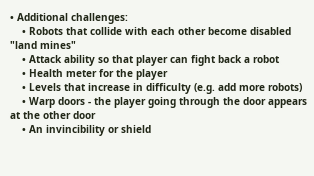• Additional challenges:
    • Robots that collide with each other become disabled "land mines"
    • Attack ability so that player can fight back a robot
    • Health meter for the player
    • Levels that increase in difficulty (e.g. add more robots)
    • Warp doors - the player going through the door appears at the other door
    • An invincibility or shield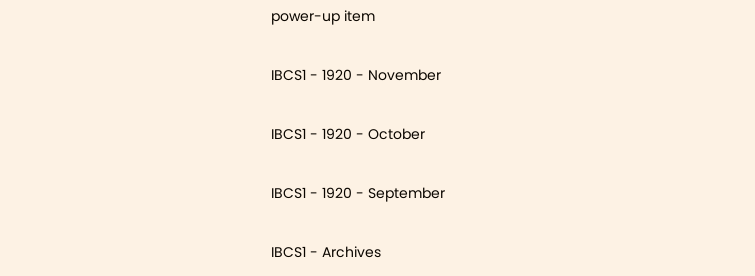power-up item

IBCS1 - 1920 - November

IBCS1 - 1920 - October

IBCS1 - 1920 - September

IBCS1 - Archives